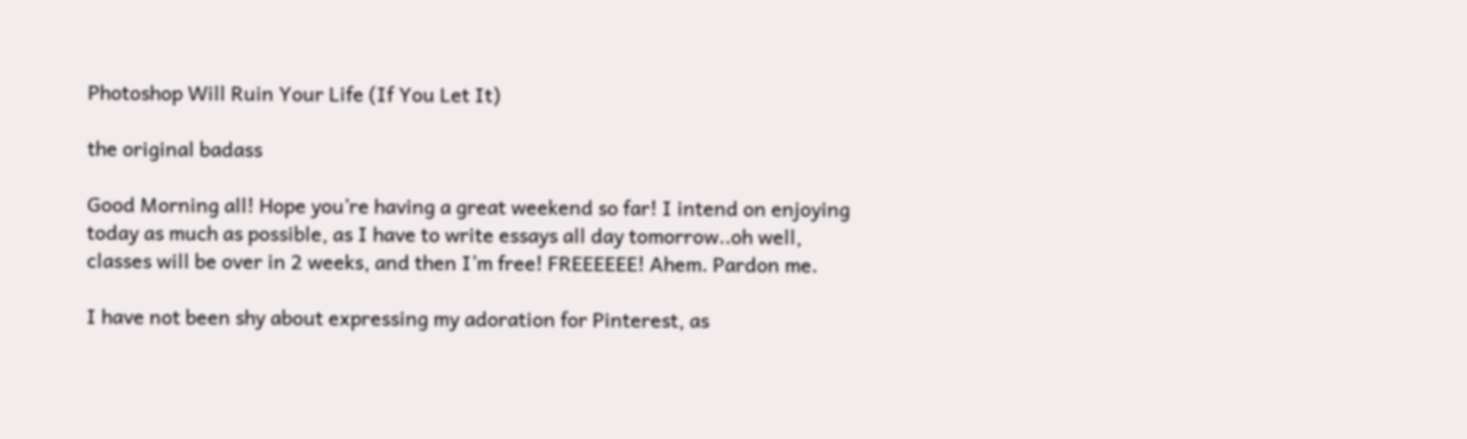Photoshop Will Ruin Your Life (If You Let It)

the original badass

Good Morning all! Hope you’re having a great weekend so far! I intend on enjoying today as much as possible, as I have to write essays all day tomorrow..oh well, classes will be over in 2 weeks, and then I’m free! FREEEEEE! Ahem. Pardon me.

I have not been shy about expressing my adoration for Pinterest, as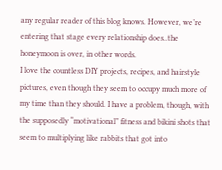any regular reader of this blog knows. However, we’re entering that stage every relationship does..the honeymoon is over, in other words.
I love the countless DIY projects, recipes, and hairstyle pictures, even though they seem to occupy much more of my time than they should. I have a problem, though, with the supposedly “motivational” fitness and bikini shots that seem to multiplying like rabbits that got into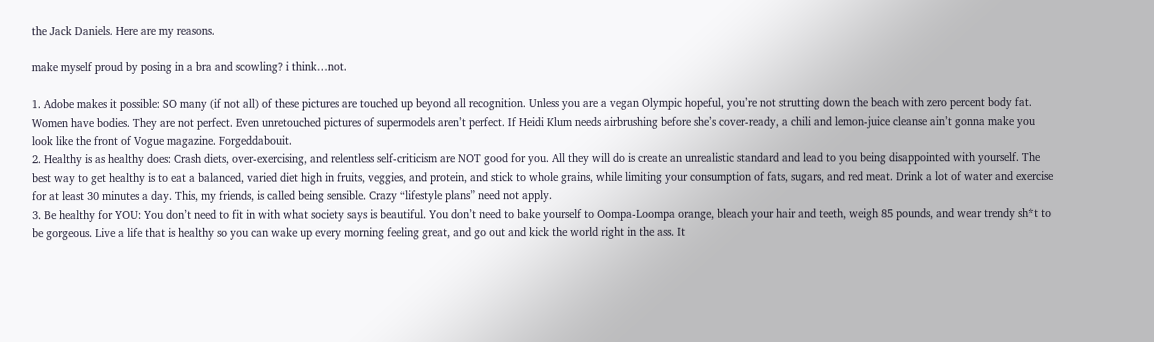the Jack Daniels. Here are my reasons.

make myself proud by posing in a bra and scowling? i think…not.

1. Adobe makes it possible: SO many (if not all) of these pictures are touched up beyond all recognition. Unless you are a vegan Olympic hopeful, you’re not strutting down the beach with zero percent body fat. Women have bodies. They are not perfect. Even unretouched pictures of supermodels aren’t perfect. If Heidi Klum needs airbrushing before she’s cover-ready, a chili and lemon-juice cleanse ain’t gonna make you look like the front of Vogue magazine. Forgeddabouit.
2. Healthy is as healthy does: Crash diets, over-exercising, and relentless self-criticism are NOT good for you. All they will do is create an unrealistic standard and lead to you being disappointed with yourself. The best way to get healthy is to eat a balanced, varied diet high in fruits, veggies, and protein, and stick to whole grains, while limiting your consumption of fats, sugars, and red meat. Drink a lot of water and exercise for at least 30 minutes a day. This, my friends, is called being sensible. Crazy “lifestyle plans” need not apply.
3. Be healthy for YOU: You don’t need to fit in with what society says is beautiful. You don’t need to bake yourself to Oompa-Loompa orange, bleach your hair and teeth, weigh 85 pounds, and wear trendy sh*t to be gorgeous. Live a life that is healthy so you can wake up every morning feeling great, and go out and kick the world right in the ass. It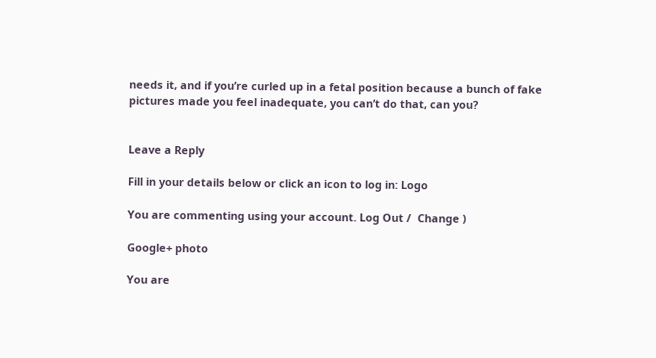needs it, and if you’re curled up in a fetal position because a bunch of fake pictures made you feel inadequate, you can’t do that, can you?


Leave a Reply

Fill in your details below or click an icon to log in: Logo

You are commenting using your account. Log Out /  Change )

Google+ photo

You are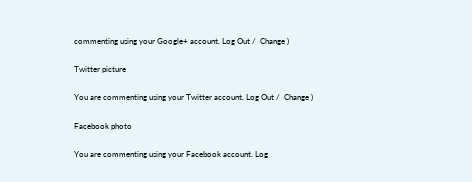commenting using your Google+ account. Log Out /  Change )

Twitter picture

You are commenting using your Twitter account. Log Out /  Change )

Facebook photo

You are commenting using your Facebook account. Log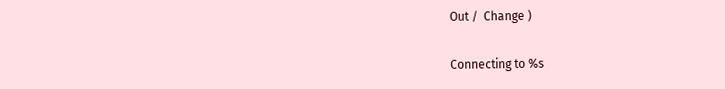Out /  Change )


Connecting to %s